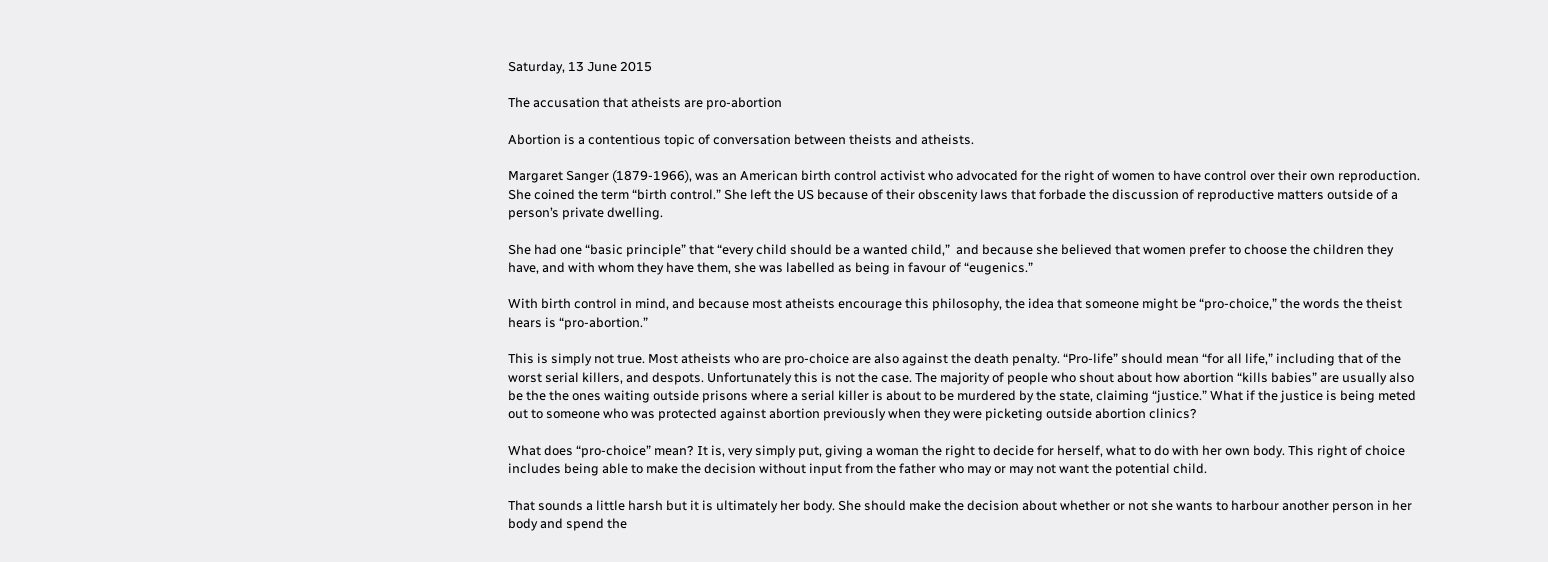Saturday, 13 June 2015

The accusation that atheists are pro-abortion

Abortion is a contentious topic of conversation between theists and atheists.

Margaret Sanger (1879-1966), was an American birth control activist who advocated for the right of women to have control over their own reproduction. She coined the term “birth control.” She left the US because of their obscenity laws that forbade the discussion of reproductive matters outside of a person’s private dwelling.

She had one “basic principle” that “every child should be a wanted child,”  and because she believed that women prefer to choose the children they have, and with whom they have them, she was labelled as being in favour of “eugenics.”

With birth control in mind, and because most atheists encourage this philosophy, the idea that someone might be “pro-choice,” the words the theist hears is “pro-abortion.”

This is simply not true. Most atheists who are pro-choice are also against the death penalty. “Pro-life” should mean “for all life,” including that of the worst serial killers, and despots. Unfortunately this is not the case. The majority of people who shout about how abortion “kills babies” are usually also be the the ones waiting outside prisons where a serial killer is about to be murdered by the state, claiming “justice.” What if the justice is being meted out to someone who was protected against abortion previously when they were picketing outside abortion clinics?

What does “pro-choice” mean? It is, very simply put, giving a woman the right to decide for herself, what to do with her own body. This right of choice includes being able to make the decision without input from the father who may or may not want the potential child.

That sounds a little harsh but it is ultimately her body. She should make the decision about whether or not she wants to harbour another person in her body and spend the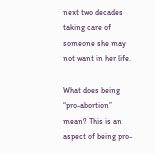next two decades taking care of someone she may not want in her life.

What does being “pro-abortion” mean? This is an aspect of being pro-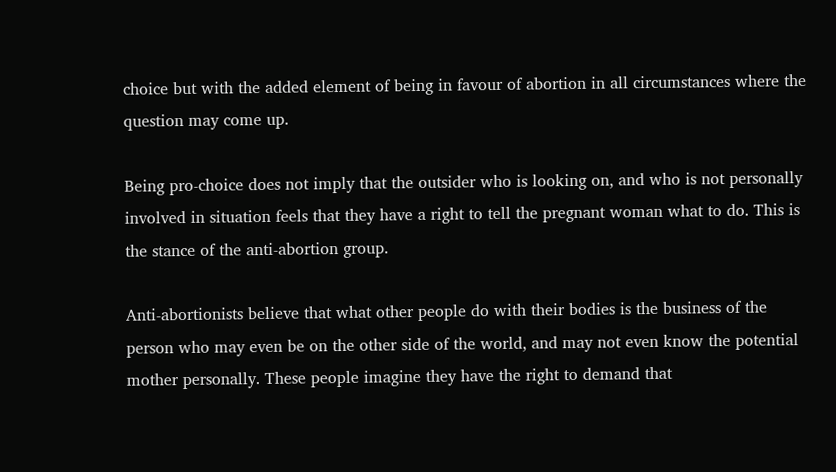choice but with the added element of being in favour of abortion in all circumstances where the question may come up.

Being pro-choice does not imply that the outsider who is looking on, and who is not personally involved in situation feels that they have a right to tell the pregnant woman what to do. This is the stance of the anti-abortion group.

Anti-abortionists believe that what other people do with their bodies is the business of the person who may even be on the other side of the world, and may not even know the potential mother personally. These people imagine they have the right to demand that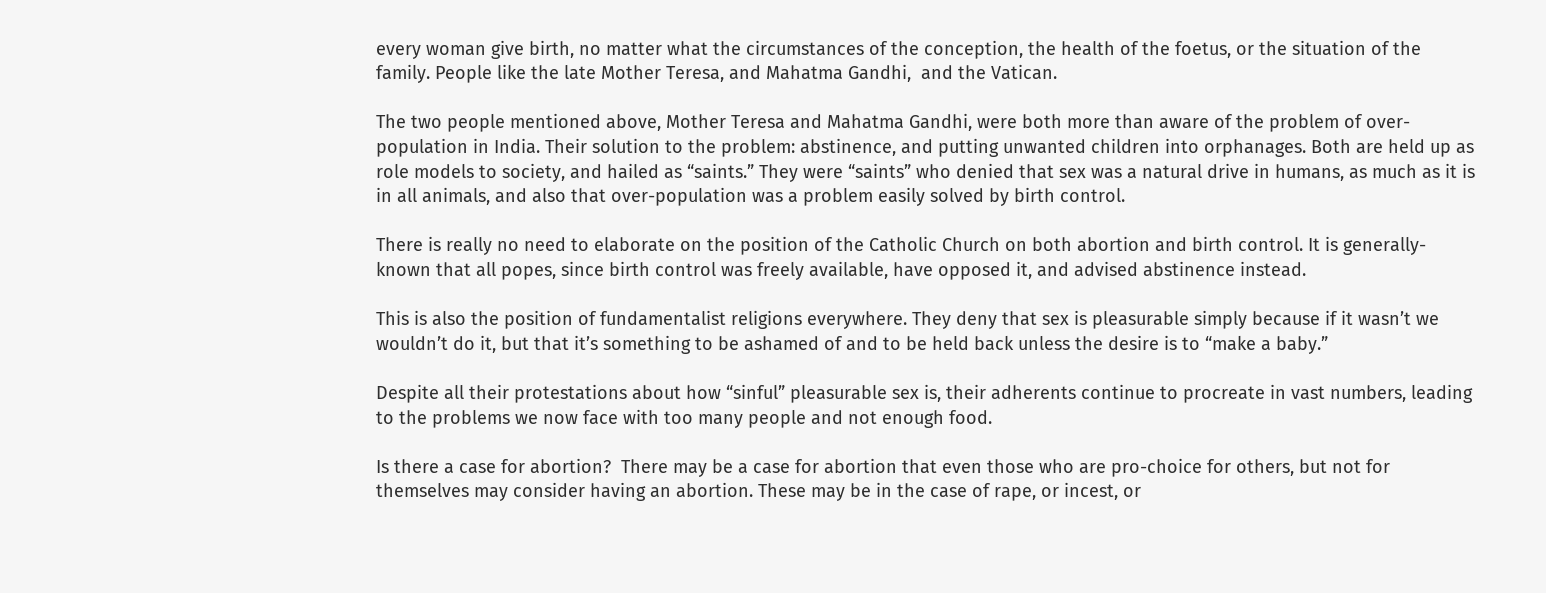every woman give birth, no matter what the circumstances of the conception, the health of the foetus, or the situation of the family. People like the late Mother Teresa, and Mahatma Gandhi,  and the Vatican.

The two people mentioned above, Mother Teresa and Mahatma Gandhi, were both more than aware of the problem of over-population in India. Their solution to the problem: abstinence, and putting unwanted children into orphanages. Both are held up as role models to society, and hailed as “saints.” They were “saints” who denied that sex was a natural drive in humans, as much as it is in all animals, and also that over-population was a problem easily solved by birth control.

There is really no need to elaborate on the position of the Catholic Church on both abortion and birth control. It is generally-known that all popes, since birth control was freely available, have opposed it, and advised abstinence instead.

This is also the position of fundamentalist religions everywhere. They deny that sex is pleasurable simply because if it wasn’t we wouldn’t do it, but that it’s something to be ashamed of and to be held back unless the desire is to “make a baby.”

Despite all their protestations about how “sinful” pleasurable sex is, their adherents continue to procreate in vast numbers, leading to the problems we now face with too many people and not enough food.

Is there a case for abortion?  There may be a case for abortion that even those who are pro-choice for others, but not for themselves may consider having an abortion. These may be in the case of rape, or incest, or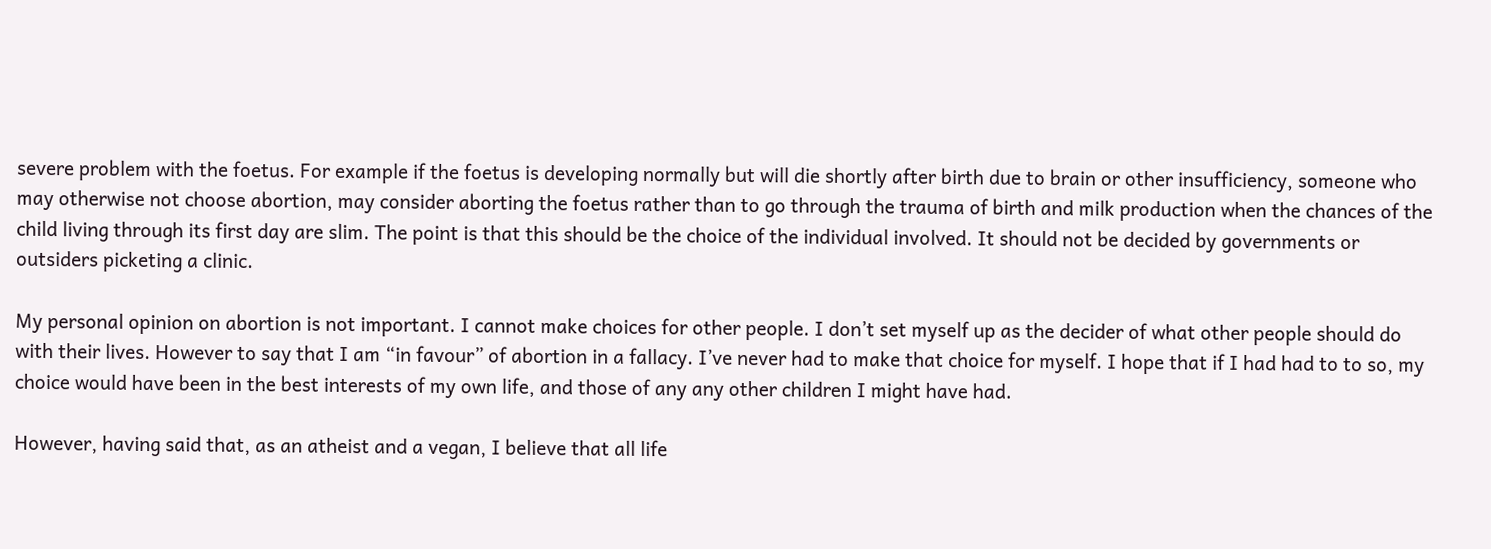severe problem with the foetus. For example if the foetus is developing normally but will die shortly after birth due to brain or other insufficiency, someone who may otherwise not choose abortion, may consider aborting the foetus rather than to go through the trauma of birth and milk production when the chances of the child living through its first day are slim. The point is that this should be the choice of the individual involved. It should not be decided by governments or outsiders picketing a clinic.

My personal opinion on abortion is not important. I cannot make choices for other people. I don’t set myself up as the decider of what other people should do with their lives. However to say that I am “in favour” of abortion in a fallacy. I’ve never had to make that choice for myself. I hope that if I had had to to so, my choice would have been in the best interests of my own life, and those of any any other children I might have had.

However, having said that, as an atheist and a vegan, I believe that all life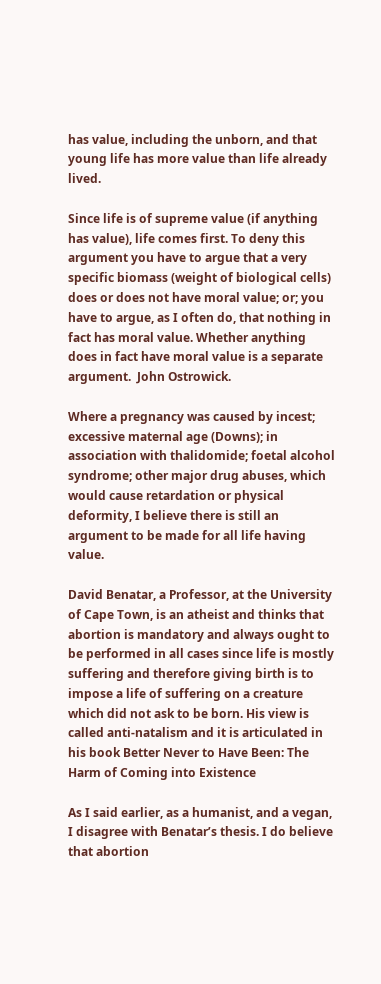has value, including the unborn, and that young life has more value than life already lived.

Since life is of supreme value (if anything has value), life comes first. To deny this argument you have to argue that a very specific biomass (weight of biological cells) does or does not have moral value; or; you have to argue, as I often do, that nothing in fact has moral value. Whether anything does in fact have moral value is a separate argument.  John Ostrowick.

Where a pregnancy was caused by incest; excessive maternal age (Downs); in association with thalidomide; foetal alcohol syndrome; other major drug abuses, which would cause retardation or physical deformity, I believe there is still an argument to be made for all life having value.

David Benatar, a Professor, at the University of Cape Town, is an atheist and thinks that abortion is mandatory and always ought to be performed in all cases since life is mostly suffering and therefore giving birth is to impose a life of suffering on a creature which did not ask to be born. His view is called anti-natalism and it is articulated in his book Better Never to Have Been: The Harm of Coming into Existence

As I said earlier, as a humanist, and a vegan, I disagree with Benatar’s thesis. I do believe that abortion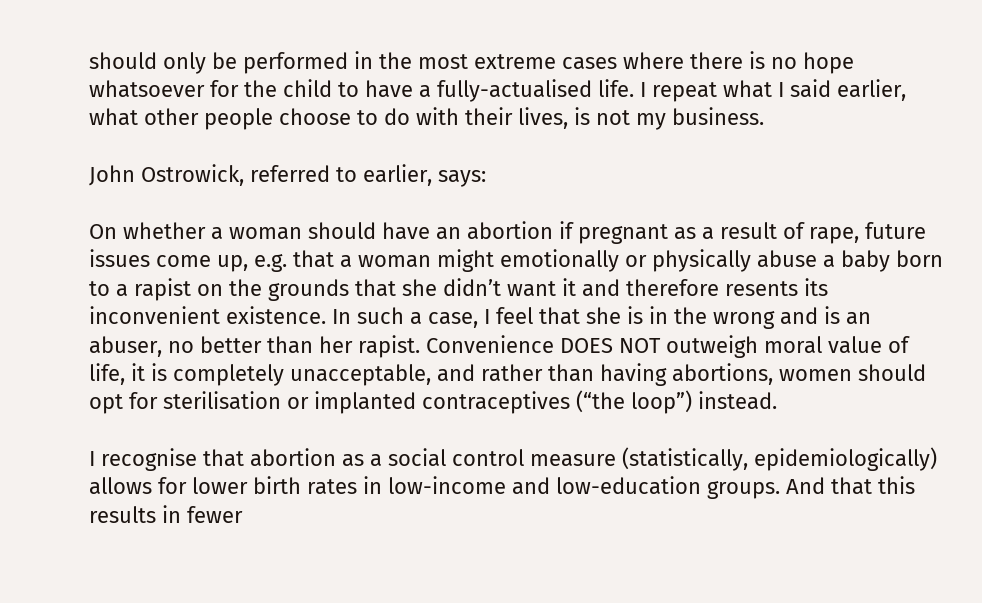should only be performed in the most extreme cases where there is no hope whatsoever for the child to have a fully-actualised life. I repeat what I said earlier, what other people choose to do with their lives, is not my business.

John Ostrowick, referred to earlier, says:

On whether a woman should have an abortion if pregnant as a result of rape, future issues come up, e.g. that a woman might emotionally or physically abuse a baby born to a rapist on the grounds that she didn’t want it and therefore resents its inconvenient existence. In such a case, I feel that she is in the wrong and is an abuser, no better than her rapist. Convenience DOES NOT outweigh moral value of life, it is completely unacceptable, and rather than having abortions, women should opt for sterilisation or implanted contraceptives (“the loop”) instead.

I recognise that abortion as a social control measure (statistically, epidemiologically) allows for lower birth rates in low-income and low-education groups. And that this results in fewer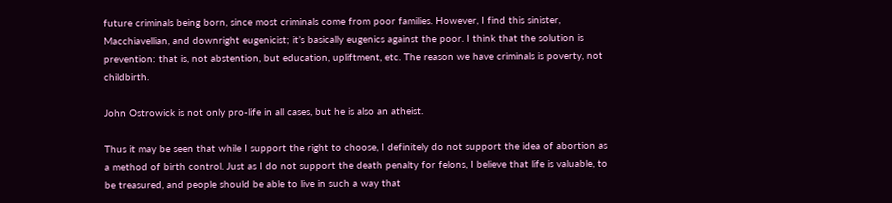future criminals being born, since most criminals come from poor families. However, I find this sinister, Macchiavellian, and downright eugenicist; it’s basically eugenics against the poor. I think that the solution is prevention: that is, not abstention, but education, upliftment, etc. The reason we have criminals is poverty, not childbirth.

John Ostrowick is not only pro-life in all cases, but he is also an atheist.

Thus it may be seen that while I support the right to choose, I definitely do not support the idea of abortion as a method of birth control. Just as I do not support the death penalty for felons, I believe that life is valuable, to be treasured, and people should be able to live in such a way that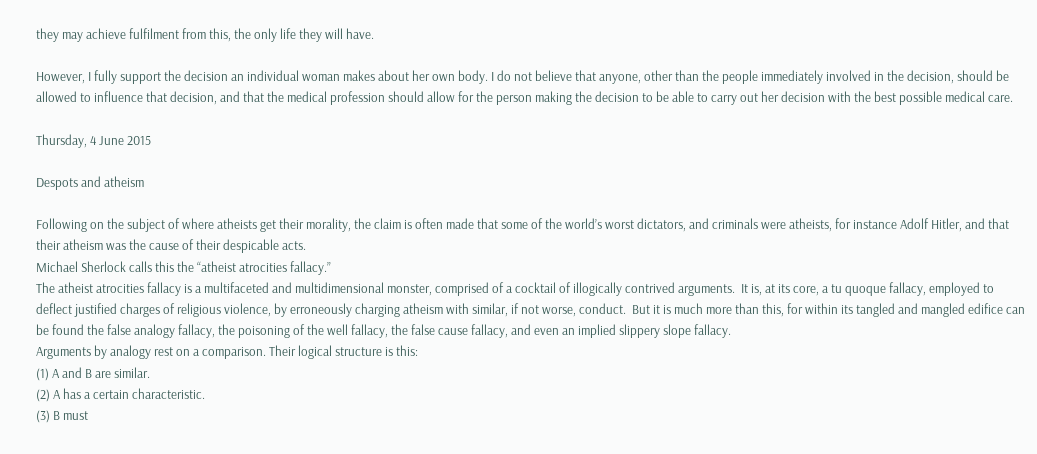they may achieve fulfilment from this, the only life they will have.

However, I fully support the decision an individual woman makes about her own body. I do not believe that anyone, other than the people immediately involved in the decision, should be allowed to influence that decision, and that the medical profession should allow for the person making the decision to be able to carry out her decision with the best possible medical care.

Thursday, 4 June 2015

Despots and atheism

Following on the subject of where atheists get their morality, the claim is often made that some of the world’s worst dictators, and criminals were atheists, for instance Adolf Hitler, and that their atheism was the cause of their despicable acts.
Michael Sherlock calls this the “atheist atrocities fallacy.”
The atheist atrocities fallacy is a multifaceted and multidimensional monster, comprised of a cocktail of illogically contrived arguments.  It is, at its core, a tu quoque fallacy, employed to deflect justified charges of religious violence, by erroneously charging atheism with similar, if not worse, conduct.  But it is much more than this, for within its tangled and mangled edifice can be found the false analogy fallacy, the poisoning of the well fallacy, the false cause fallacy, and even an implied slippery slope fallacy.
Arguments by analogy rest on a comparison. Their logical structure is this:
(1) A and B are similar.
(2) A has a certain characteristic.
(3) B must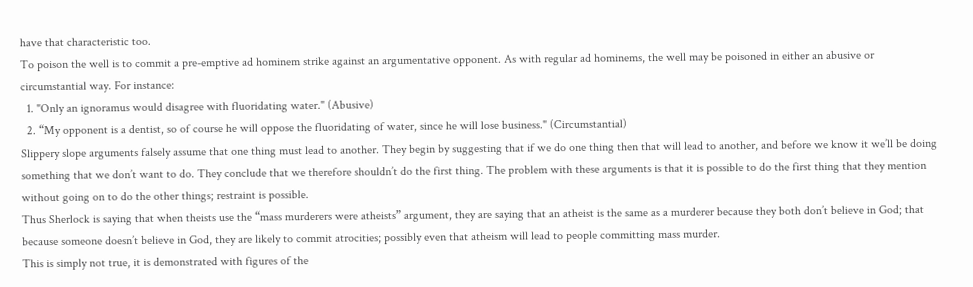have that characteristic too.
To poison the well is to commit a pre-emptive ad hominem strike against an argumentative opponent. As with regular ad hominems, the well may be poisoned in either an abusive or circumstantial way. For instance:
  1. "Only an ignoramus would disagree with fluoridating water." (Abusive)
  2. “My opponent is a dentist, so of course he will oppose the fluoridating of water, since he will lose business." (Circumstantial)
Slippery slope arguments falsely assume that one thing must lead to another. They begin by suggesting that if we do one thing then that will lead to another, and before we know it we’ll be doing something that we don’t want to do. They conclude that we therefore shouldn’t do the first thing. The problem with these arguments is that it is possible to do the first thing that they mention without going on to do the other things; restraint is possible.
Thus Sherlock is saying that when theists use the “mass murderers were atheists” argument, they are saying that an atheist is the same as a murderer because they both don’t believe in God; that because someone doesn’t believe in God, they are likely to commit atrocities; possibly even that atheism will lead to people committing mass murder.
This is simply not true, it is demonstrated with figures of the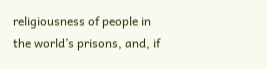religiousness of people in the world’s prisons, and, if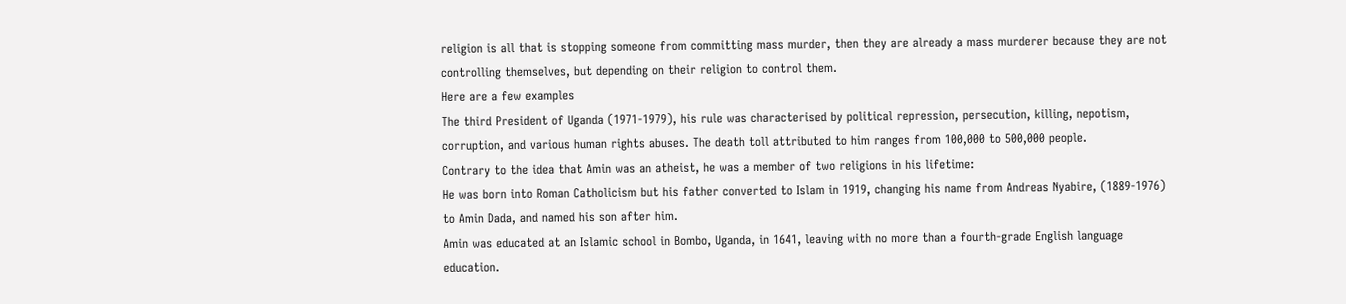religion is all that is stopping someone from committing mass murder, then they are already a mass murderer because they are not controlling themselves, but depending on their religion to control them.
Here are a few examples
The third President of Uganda (1971-1979), his rule was characterised by political repression, persecution, killing, nepotism, corruption, and various human rights abuses. The death toll attributed to him ranges from 100,000 to 500,000 people.
Contrary to the idea that Amin was an atheist, he was a member of two religions in his lifetime:
He was born into Roman Catholicism but his father converted to Islam in 1919, changing his name from Andreas Nyabire, (1889-1976) to Amin Dada, and named his son after him.
Amin was educated at an Islamic school in Bombo, Uganda, in 1641, leaving with no more than a fourth-grade English language education.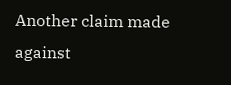Another claim made against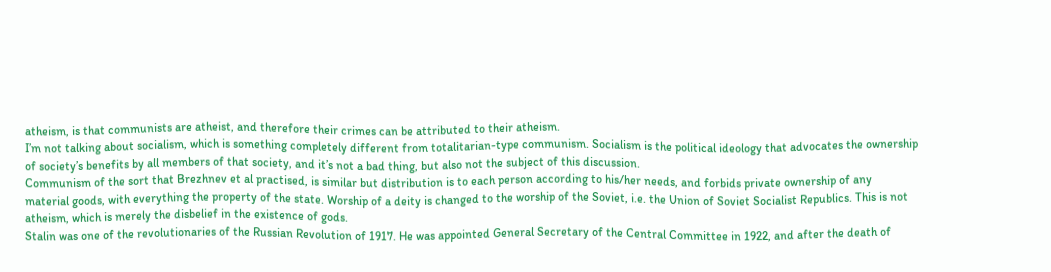atheism, is that communists are atheist, and therefore their crimes can be attributed to their atheism.
I’m not talking about socialism, which is something completely different from totalitarian-type communism. Socialism is the political ideology that advocates the ownership of society’s benefits by all members of that society, and it’s not a bad thing, but also not the subject of this discussion.
Communism of the sort that Brezhnev et al practised, is similar but distribution is to each person according to his/her needs, and forbids private ownership of any material goods, with everything the property of the state. Worship of a deity is changed to the worship of the Soviet, i.e. the Union of Soviet Socialist Republics. This is not atheism, which is merely the disbelief in the existence of gods.
Stalin was one of the revolutionaries of the Russian Revolution of 1917. He was appointed General Secretary of the Central Committee in 1922, and after the death of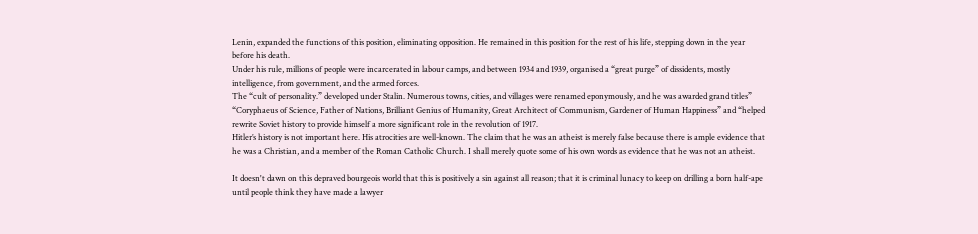Lenin, expanded the functions of this position, eliminating opposition. He remained in this position for the rest of his life, stepping down in the year before his death.
Under his rule, millions of people were incarcerated in labour camps, and between 1934 and 1939, organised a “great purge” of dissidents, mostly intelligence, from government, and the armed forces.
The “cult of personality.” developed under Stalin. Numerous towns, cities, and villages were renamed eponymously, and he was awarded grand titles” “Coryphaeus of Science, Father of Nations, Brilliant Genius of Humanity, Great Architect of Communism, Gardener of Human Happiness” and “helped rewrite Soviet history to provide himself a more significant role in the revolution of 1917.
Hitler’s history is not important here. His atrocities are well-known. The claim that he was an atheist is merely false because there is ample evidence that he was a Christian, and a member of the Roman Catholic Church. I shall merely quote some of his own words as evidence that he was not an atheist.

It doesn't dawn on this depraved bourgeois world that this is positively a sin against all reason; that it is criminal lunacy to keep on drilling a born half-ape until people think they have made a lawyer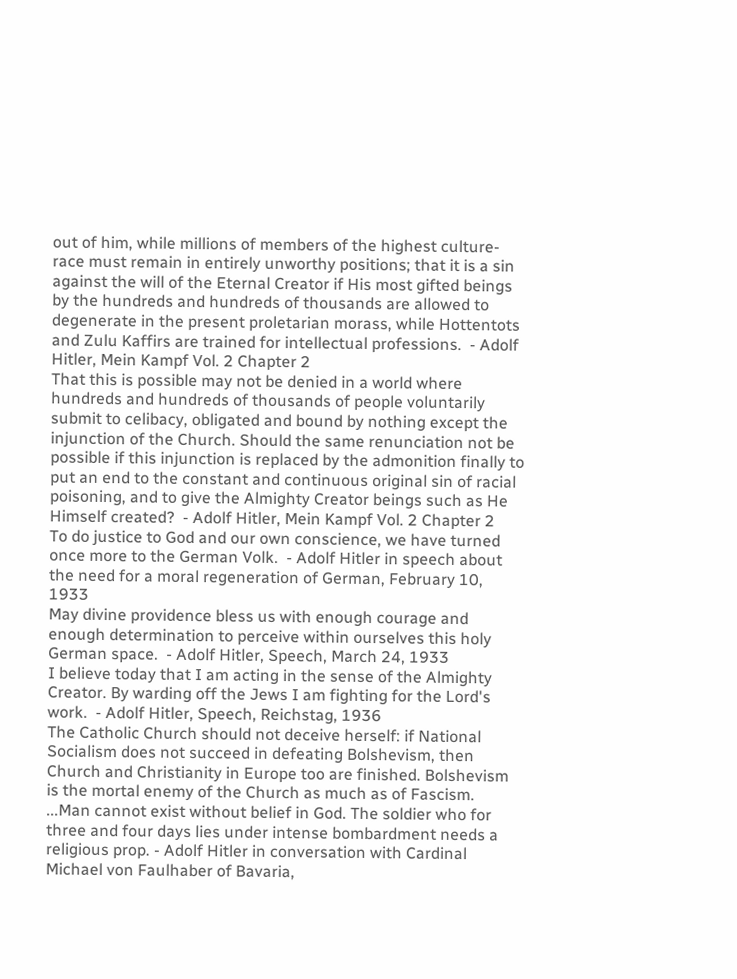out of him, while millions of members of the highest culture-race must remain in entirely unworthy positions; that it is a sin against the will of the Eternal Creator if His most gifted beings by the hundreds and hundreds of thousands are allowed to degenerate in the present proletarian morass, while Hottentots and Zulu Kaffirs are trained for intellectual professions.  - Adolf Hitler, Mein Kampf Vol. 2 Chapter 2
That this is possible may not be denied in a world where hundreds and hundreds of thousands of people voluntarily submit to celibacy, obligated and bound by nothing except the injunction of the Church. Should the same renunciation not be possible if this injunction is replaced by the admonition finally to put an end to the constant and continuous original sin of racial poisoning, and to give the Almighty Creator beings such as He Himself created?  - Adolf Hitler, Mein Kampf Vol. 2 Chapter 2
To do justice to God and our own conscience, we have turned once more to the German Volk.  - Adolf Hitler in speech about the need for a moral regeneration of German, February 10, 1933
May divine providence bless us with enough courage and enough determination to perceive within ourselves this holy German space.  - Adolf Hitler, Speech, March 24, 1933
I believe today that I am acting in the sense of the Almighty Creator. By warding off the Jews I am fighting for the Lord's work.  - Adolf Hitler, Speech, Reichstag, 1936
The Catholic Church should not deceive herself: if National Socialism does not succeed in defeating Bolshevism, then Church and Christianity in Europe too are finished. Bolshevism is the mortal enemy of the Church as much as of Fascism. ...Man cannot exist without belief in God. The soldier who for three and four days lies under intense bombardment needs a religious prop. - Adolf Hitler in conversation with Cardinal Michael von Faulhaber of Bavaria,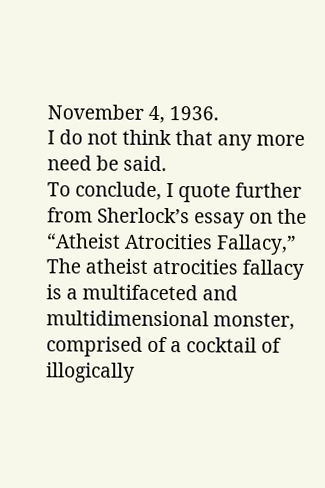November 4, 1936.
I do not think that any more need be said.
To conclude, I quote further from Sherlock’s essay on the “Atheist Atrocities Fallacy,”
The atheist atrocities fallacy is a multifaceted and multidimensional monster, comprised of a cocktail of illogically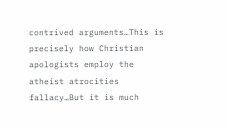contrived arguments…This is precisely how Christian apologists employ the atheist atrocities fallacy…But it is much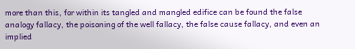more than this, for within its tangled and mangled edifice can be found the false analogy fallacy, the poisoning of the well fallacy, the false cause fallacy, and even an implied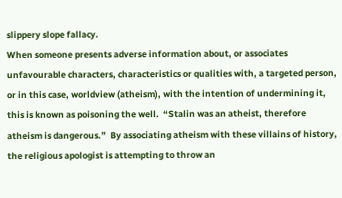slippery slope fallacy.
When someone presents adverse information about, or associates unfavourable characters, characteristics or qualities with, a targeted person, or in this case, worldview (atheism), with the intention of undermining it, this is known as poisoning the well.  “Stalin was an atheist, therefore atheism is dangerous.”  By associating atheism with these villains of history, the religious apologist is attempting to throw an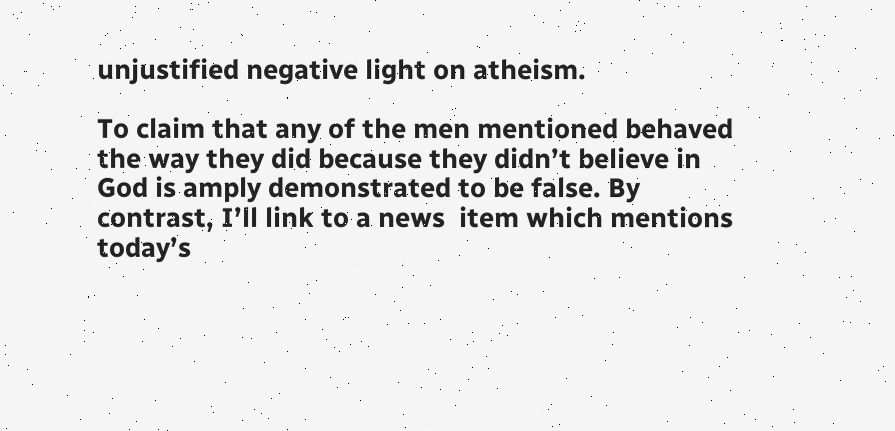unjustified negative light on atheism.

To claim that any of the men mentioned behaved the way they did because they didn’t believe in God is amply demonstrated to be false. By contrast, I’ll link to a news  item which mentions today’s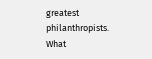greatest philanthropists. What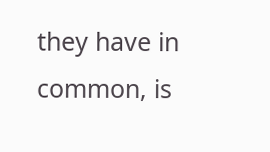they have in common, is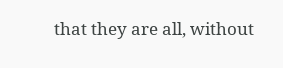that they are all, without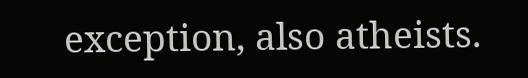exception, also atheists.